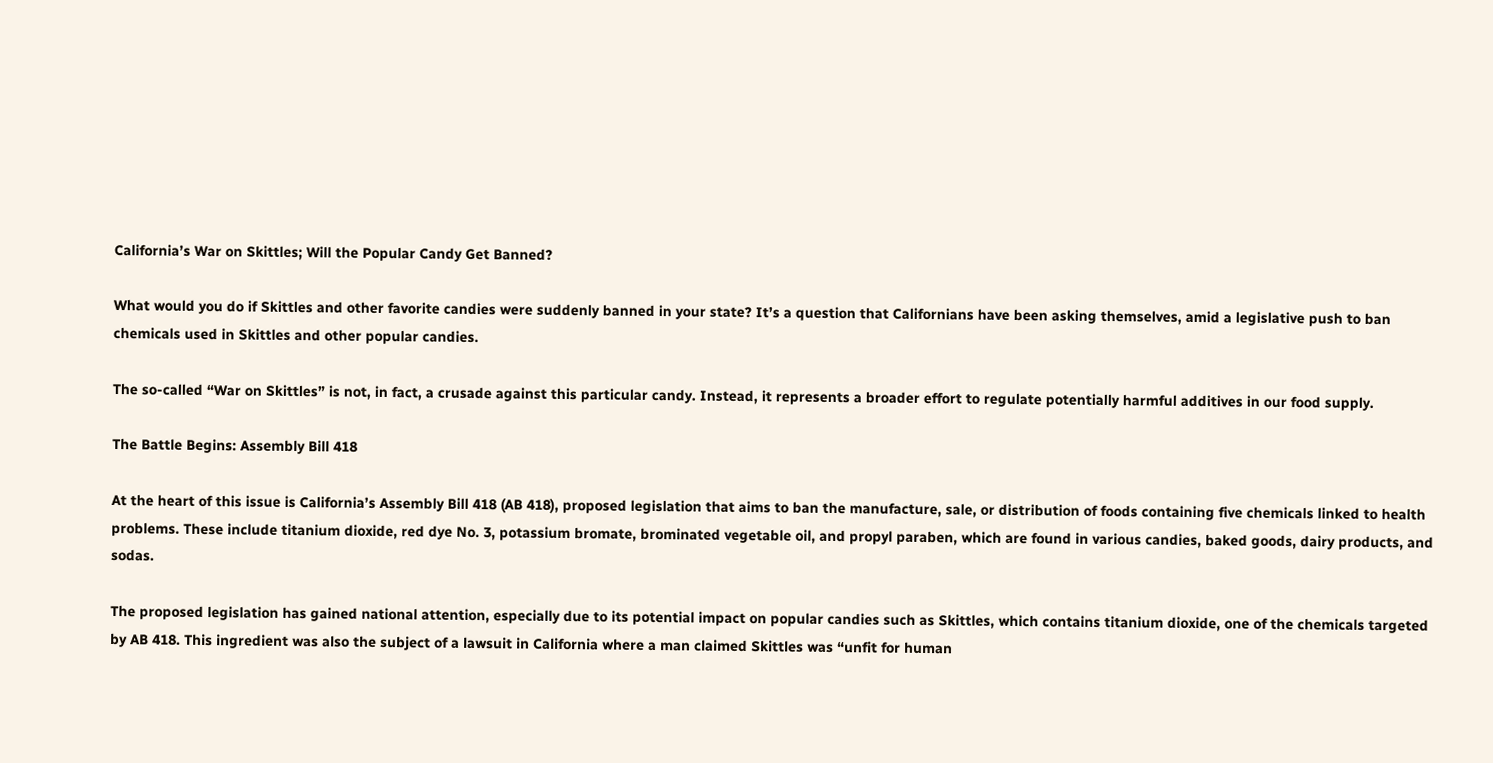California’s War on Skittles; Will the Popular Candy Get Banned?

What would you do if Skittles and other favorite candies were suddenly banned in your state? It’s a question that Californians have been asking themselves, amid a legislative push to ban chemicals used in Skittles and other popular candies.

The so-called “War on Skittles” is not, in fact, a crusade against this particular candy. Instead, it represents a broader effort to regulate potentially harmful additives in our food supply.

The Battle Begins: Assembly Bill 418

At the heart of this issue is California’s Assembly Bill 418 (AB 418), proposed legislation that aims to ban the manufacture, sale, or distribution of foods containing five chemicals linked to health problems. These include titanium dioxide, red dye No. 3, potassium bromate, brominated vegetable oil, and propyl paraben, which are found in various candies, baked goods, dairy products, and sodas.

The proposed legislation has gained national attention, especially due to its potential impact on popular candies such as Skittles, which contains titanium dioxide, one of the chemicals targeted by AB 418. This ingredient was also the subject of a lawsuit in California where a man claimed Skittles was “unfit for human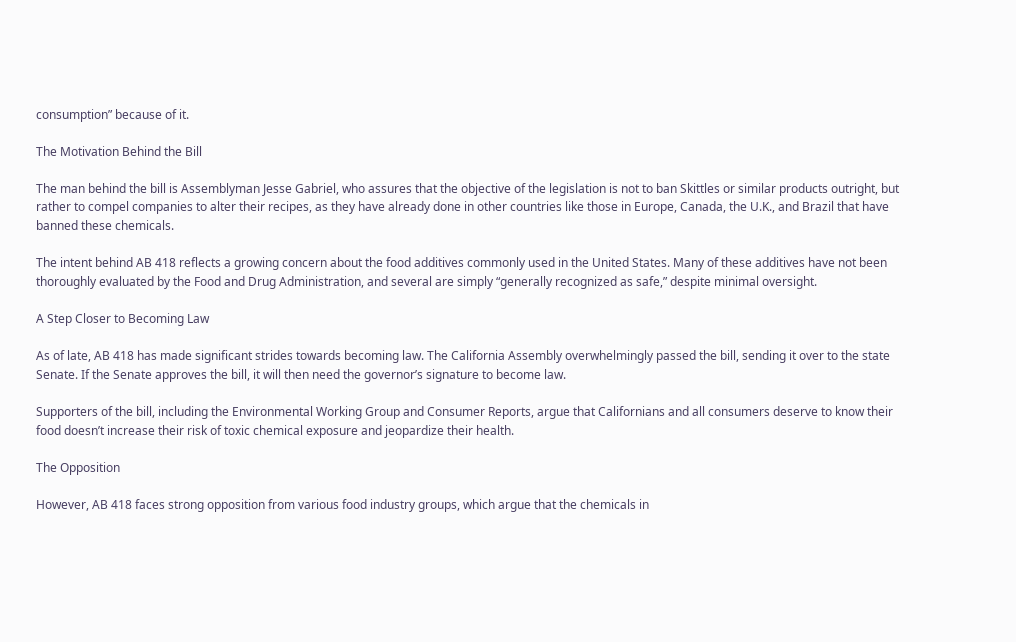consumption” because of it.

The Motivation Behind the Bill

The man behind the bill is Assemblyman Jesse Gabriel, who assures that the objective of the legislation is not to ban Skittles or similar products outright, but rather to compel companies to alter their recipes, as they have already done in other countries like those in Europe, Canada, the U.K., and Brazil that have banned these chemicals.

The intent behind AB 418 reflects a growing concern about the food additives commonly used in the United States. Many of these additives have not been thoroughly evaluated by the Food and Drug Administration, and several are simply “generally recognized as safe,” despite minimal oversight.

A Step Closer to Becoming Law

As of late, AB 418 has made significant strides towards becoming law. The California Assembly overwhelmingly passed the bill, sending it over to the state Senate. If the Senate approves the bill, it will then need the governor’s signature to become law.

Supporters of the bill, including the Environmental Working Group and Consumer Reports, argue that Californians and all consumers deserve to know their food doesn’t increase their risk of toxic chemical exposure and jeopardize their health.

The Opposition

However, AB 418 faces strong opposition from various food industry groups, which argue that the chemicals in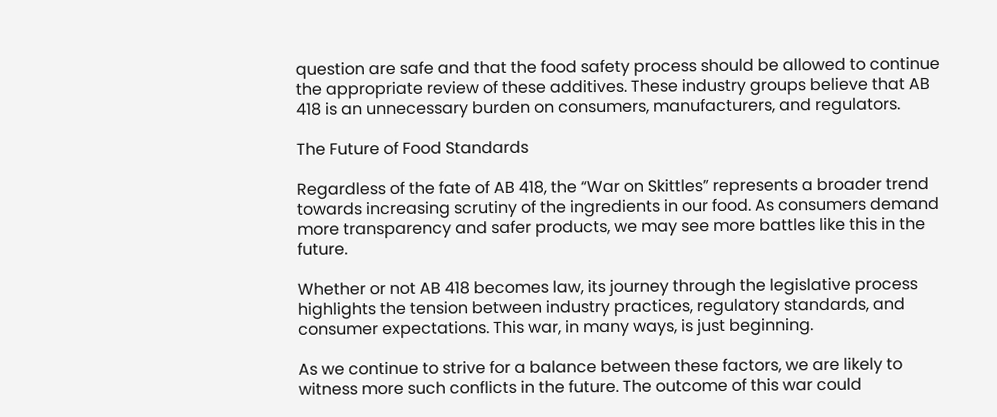question are safe and that the food safety process should be allowed to continue the appropriate review of these additives. These industry groups believe that AB 418 is an unnecessary burden on consumers, manufacturers, and regulators.

The Future of Food Standards

Regardless of the fate of AB 418, the “War on Skittles” represents a broader trend towards increasing scrutiny of the ingredients in our food. As consumers demand more transparency and safer products, we may see more battles like this in the future.

Whether or not AB 418 becomes law, its journey through the legislative process highlights the tension between industry practices, regulatory standards, and consumer expectations. This war, in many ways, is just beginning.

As we continue to strive for a balance between these factors, we are likely to witness more such conflicts in the future. The outcome of this war could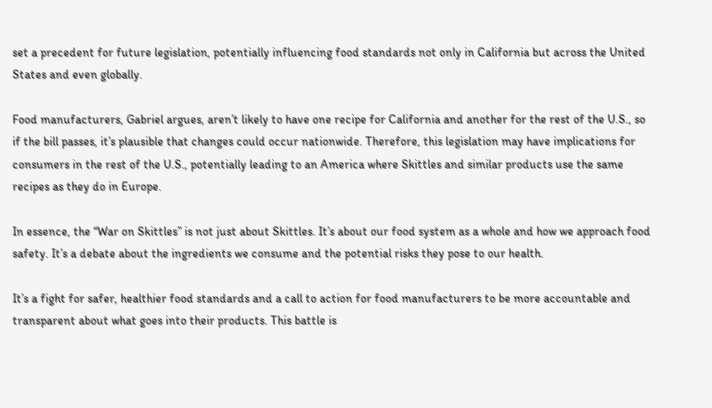set a precedent for future legislation, potentially influencing food standards not only in California but across the United States and even globally.

Food manufacturers, Gabriel argues, aren’t likely to have one recipe for California and another for the rest of the U.S., so if the bill passes, it’s plausible that changes could occur nationwide. Therefore, this legislation may have implications for consumers in the rest of the U.S., potentially leading to an America where Skittles and similar products use the same recipes as they do in Europe.

In essence, the “War on Skittles” is not just about Skittles. It’s about our food system as a whole and how we approach food safety. It’s a debate about the ingredients we consume and the potential risks they pose to our health.

It’s a fight for safer, healthier food standards and a call to action for food manufacturers to be more accountable and transparent about what goes into their products. This battle is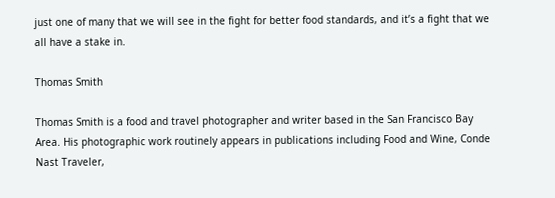just one of many that we will see in the fight for better food standards, and it’s a fight that we all have a stake in.

Thomas Smith

Thomas Smith is a food and travel photographer and writer based in the San Francisco Bay Area. His photographic work routinely appears in publications including Food and Wine, Conde Nast Traveler,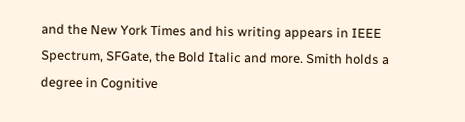and the New York Times and his writing appears in IEEE Spectrum, SFGate, the Bold Italic and more. Smith holds a degree in Cognitive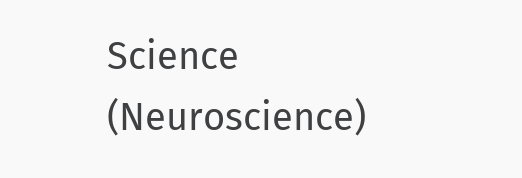Science (Neuroscience)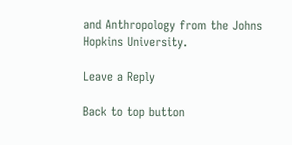and Anthropology from the Johns Hopkins University.

Leave a Reply

Back to top button